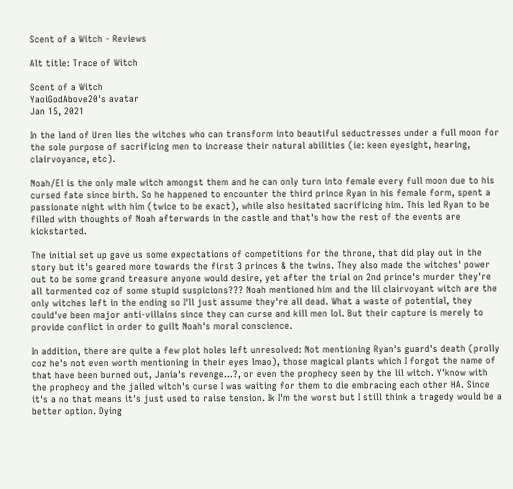Scent of a Witch - Reviews

Alt title: Trace of Witch

Scent of a Witch
YaoiGodAbove20's avatar
Jan 15, 2021

In the land of Uren lies the witches who can transform into beautiful seductresses under a full moon for the sole purpose of sacrificing men to increase their natural abilities (ie: keen eyesight, hearing, clairvoyance, etc).

Noah/El is the only male witch amongst them and he can only turn into female every full moon due to his cursed fate since birth. So he happened to encounter the third prince Ryan in his female form, spent a passionate night with him (twice to be exact), while also hesitated sacrificing him. This led Ryan to be filled with thoughts of Noah afterwards in the castle and that's how the rest of the events are kickstarted.

The initial set up gave us some expectations of competitions for the throne, that did play out in the story but it's geared more towards the first 3 princes & the twins. They also made the witches' power out to be some grand treasure anyone would desire, yet after the trial on 2nd prince's murder they're all tormented coz of some stupid suspicions??? Noah mentioned him and the lil clairvoyant witch are the only witches left in the ending so I'll just assume they're all dead. What a waste of potential, they could've been major anti-villains since they can curse and kill men lol. But their capture is merely to provide conflict in order to guilt Noah's moral conscience.

In addition, there are quite a few plot holes left unresolved: Not mentioning Ryan's guard's death (prolly coz he's not even worth mentioning in their eyes lmao), those magical plants which I forgot the name of that have been burned out, Jania's revenge...?, or even the prophecy seen by the lil witch. Y'know with the prophecy and the jailed witch's curse I was waiting for them to die embracing each other HA. Since it's a no that means it's just used to raise tension. Ik I'm the worst but I still think a tragedy would be a better option. Dying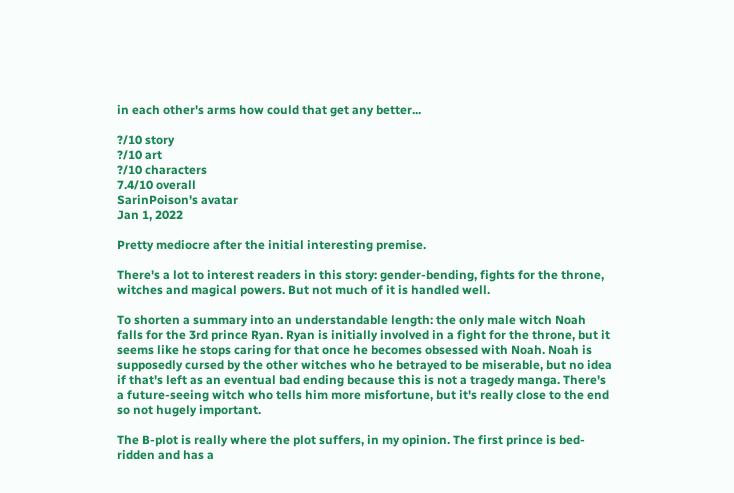in each other's arms how could that get any better...

?/10 story
?/10 art
?/10 characters
7.4/10 overall
SarinPoison's avatar
Jan 1, 2022

Pretty mediocre after the initial interesting premise.

There's a lot to interest readers in this story: gender-bending, fights for the throne, witches and magical powers. But not much of it is handled well.

To shorten a summary into an understandable length: the only male witch Noah falls for the 3rd prince Ryan. Ryan is initially involved in a fight for the throne, but it seems like he stops caring for that once he becomes obsessed with Noah. Noah is supposedly cursed by the other witches who he betrayed to be miserable, but no idea if that's left as an eventual bad ending because this is not a tragedy manga. There's a future-seeing witch who tells him more misfortune, but it's really close to the end so not hugely important.

The B-plot is really where the plot suffers, in my opinion. The first prince is bed-ridden and has a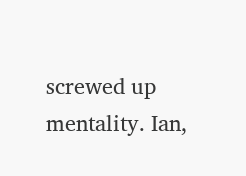screwed up mentality. Ian,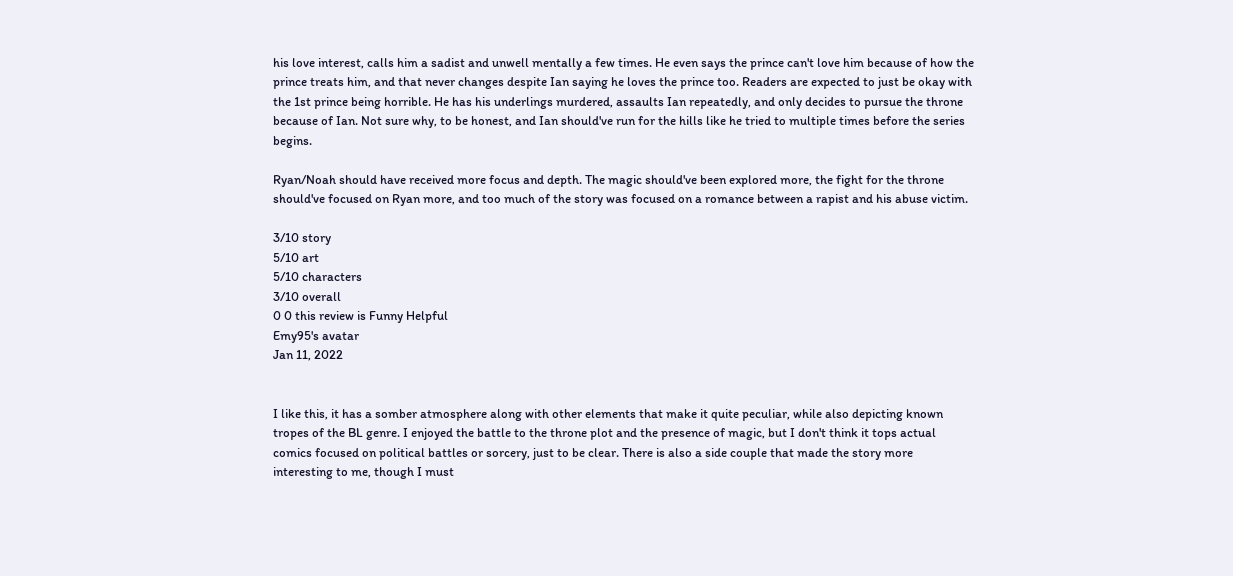his love interest, calls him a sadist and unwell mentally a few times. He even says the prince can't love him because of how the prince treats him, and that never changes despite Ian saying he loves the prince too. Readers are expected to just be okay with the 1st prince being horrible. He has his underlings murdered, assaults Ian repeatedly, and only decides to pursue the throne because of Ian. Not sure why, to be honest, and Ian should've run for the hills like he tried to multiple times before the series begins.

Ryan/Noah should have received more focus and depth. The magic should've been explored more, the fight for the throne should've focused on Ryan more, and too much of the story was focused on a romance between a rapist and his abuse victim.

3/10 story
5/10 art
5/10 characters
3/10 overall
0 0 this review is Funny Helpful
Emy95's avatar
Jan 11, 2022


I like this, it has a somber atmosphere along with other elements that make it quite peculiar, while also depicting known tropes of the BL genre. I enjoyed the battle to the throne plot and the presence of magic, but I don't think it tops actual comics focused on political battles or sorcery, just to be clear. There is also a side couple that made the story more interesting to me, though I must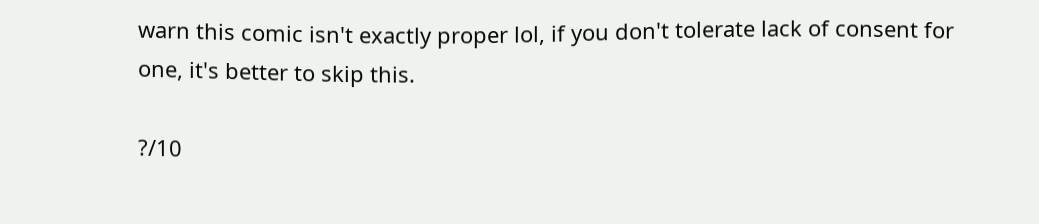warn this comic isn't exactly proper lol, if you don't tolerate lack of consent for one, it's better to skip this.

?/10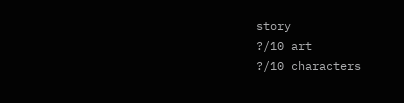story
?/10 art
?/10 characters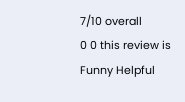7/10 overall
0 0 this review is Funny Helpful